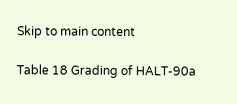Skip to main content

Table 18 Grading of HALT-90a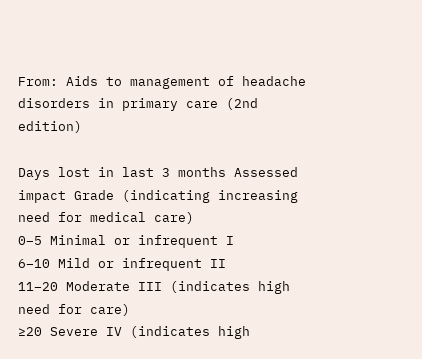From: Aids to management of headache disorders in primary care (2nd edition)

Days lost in last 3 months Assessed impact Grade (indicating increasing need for medical care)
0–5 Minimal or infrequent I
6–10 Mild or infrequent II
11–20 Moderate III (indicates high need for care)
≥20 Severe IV (indicates high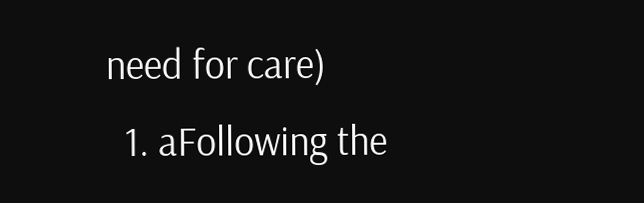need for care)
  1. aFollowing the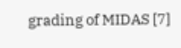grading of MIDAS [7]